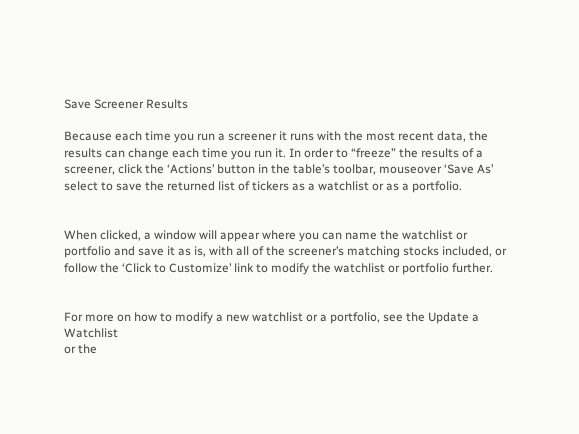Save Screener Results

Because each time you run a screener it runs with the most recent data, the results can change each time you run it. In order to “freeze” the results of a screener, click the ‘Actions’ button in the table’s toolbar, mouseover ‘Save As’ select to save the returned list of tickers as a watchlist or as a portfolio.


When clicked, a window will appear where you can name the watchlist or portfolio and save it as is, with all of the screener’s matching stocks included, or follow the ‘Click to Customize’ link to modify the watchlist or portfolio further.


For more on how to modify a new watchlist or a portfolio, see the Update a Watchlist
or the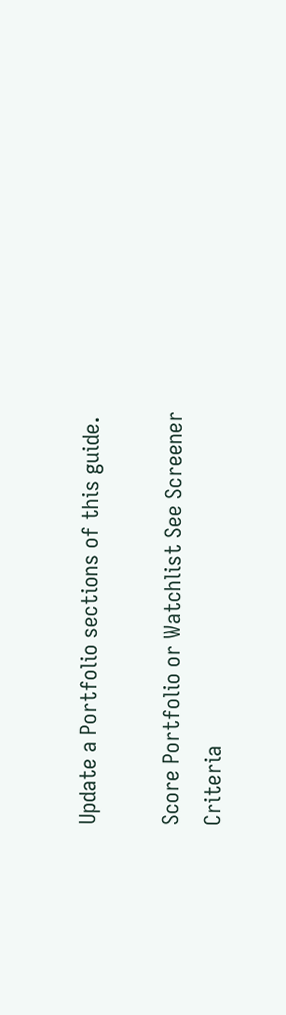Update a Portfolio sections of this guide.

Score Portfolio or Watchlist See Screener Criteria